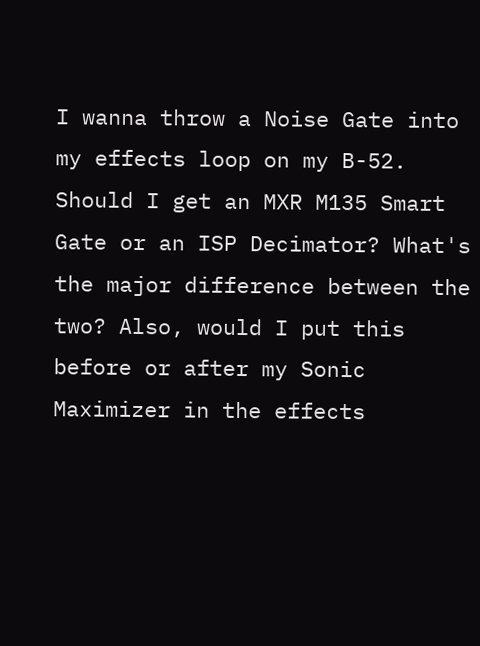I wanna throw a Noise Gate into my effects loop on my B-52. Should I get an MXR M135 Smart Gate or an ISP Decimator? What's the major difference between the two? Also, would I put this before or after my Sonic Maximizer in the effects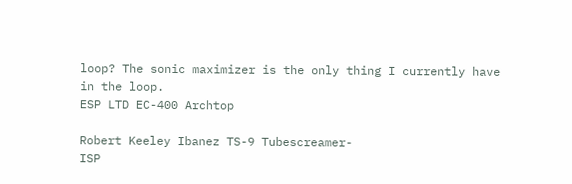loop? The sonic maximizer is the only thing I currently have in the loop.
ESP LTD EC-400 Archtop

Robert Keeley Ibanez TS-9 Tubescreamer-
ISP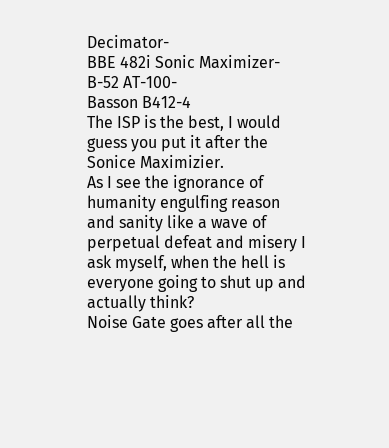Decimator-
BBE 482i Sonic Maximizer-
B-52 AT-100-
Basson B412-4
The ISP is the best, I would guess you put it after the Sonice Maximizier.
As I see the ignorance of humanity engulfing reason and sanity like a wave of perpetual defeat and misery I ask myself, when the hell is everyone going to shut up and actually think?
Noise Gate goes after all the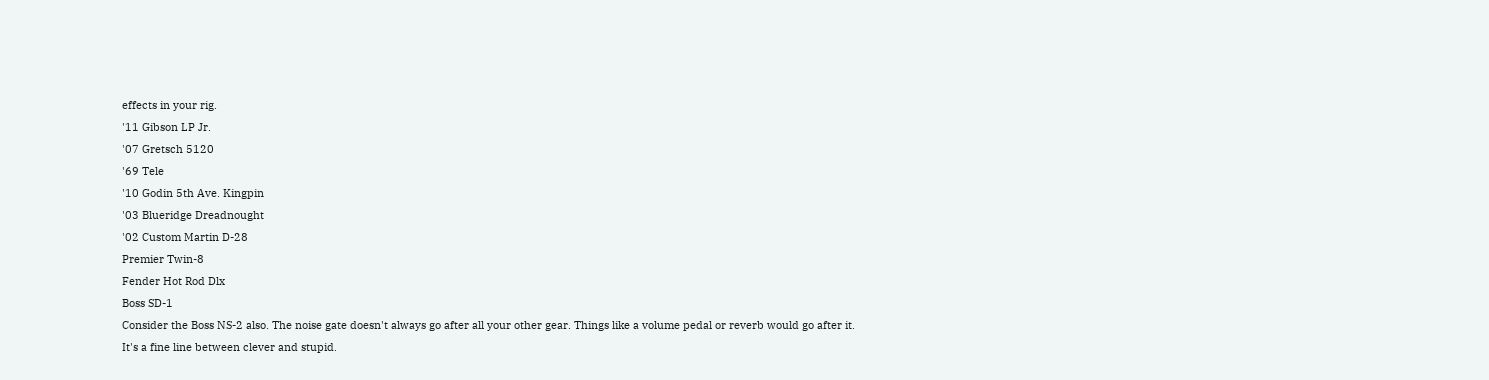effects in your rig.
'11 Gibson LP Jr.
'07 Gretsch 5120
'69 Tele
'10 Godin 5th Ave. Kingpin
'03 Blueridge Dreadnought
'02 Custom Martin D-28
Premier Twin-8
Fender Hot Rod Dlx
Boss SD-1
Consider the Boss NS-2 also. The noise gate doesn't always go after all your other gear. Things like a volume pedal or reverb would go after it.
It's a fine line between clever and stupid.